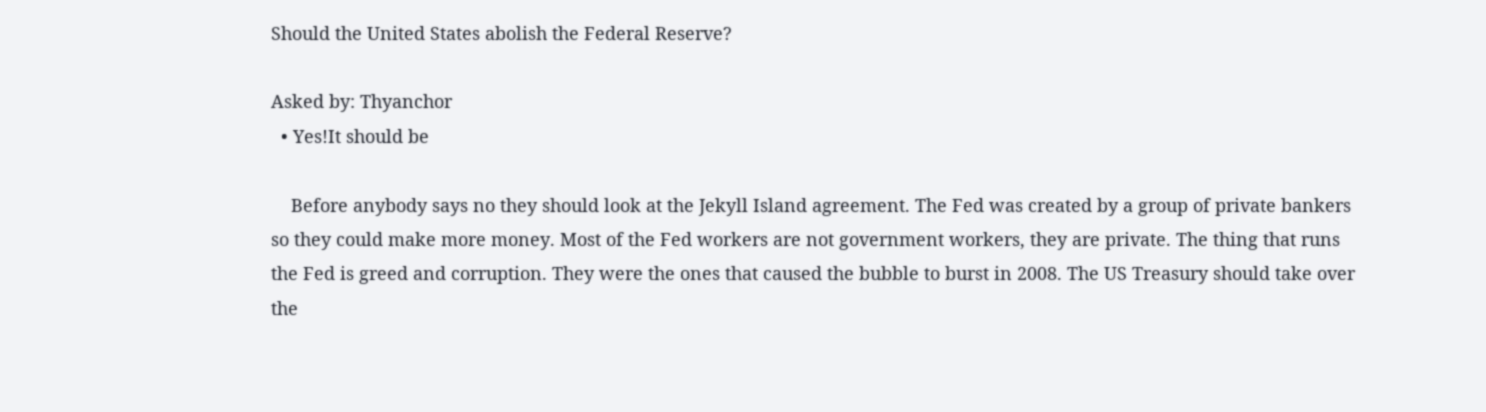Should the United States abolish the Federal Reserve?

Asked by: Thyanchor
  • Yes!It should be

    Before anybody says no they should look at the Jekyll Island agreement. The Fed was created by a group of private bankers so they could make more money. Most of the Fed workers are not government workers, they are private. The thing that runs the Fed is greed and corruption. They were the ones that caused the bubble to burst in 2008. The US Treasury should take over the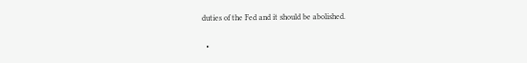duties of the Fed and it should be abolished.

  •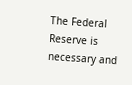The Federal Reserve is necessary and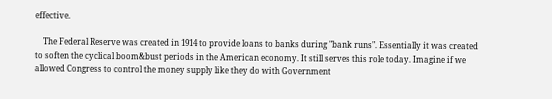effective.

    The Federal Reserve was created in 1914 to provide loans to banks during "bank runs". Essentially it was created to soften the cyclical boom&bust periods in the American economy. It still serves this role today. Imagine if we allowed Congress to control the money supply like they do with Government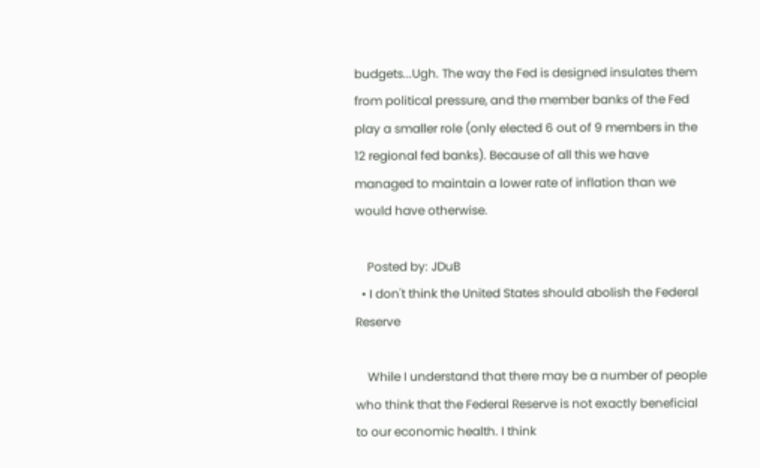budgets...Ugh. The way the Fed is designed insulates them from political pressure, and the member banks of the Fed play a smaller role (only elected 6 out of 9 members in the 12 regional fed banks). Because of all this we have managed to maintain a lower rate of inflation than we would have otherwise.

    Posted by: JDuB
  • I don't think the United States should abolish the Federal Reserve

    While I understand that there may be a number of people who think that the Federal Reserve is not exactly beneficial to our economic health. I think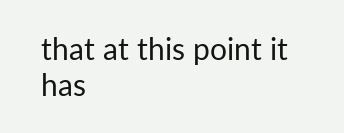that at this point it has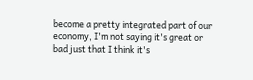become a pretty integrated part of our economy, I'm not saying it's great or bad just that I think it's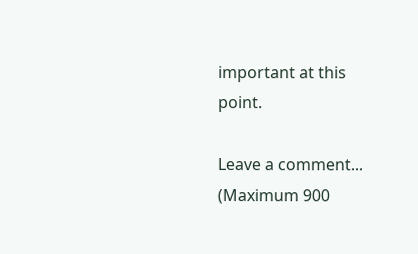important at this point.

Leave a comment...
(Maximum 900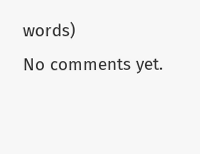words)
No comments yet.